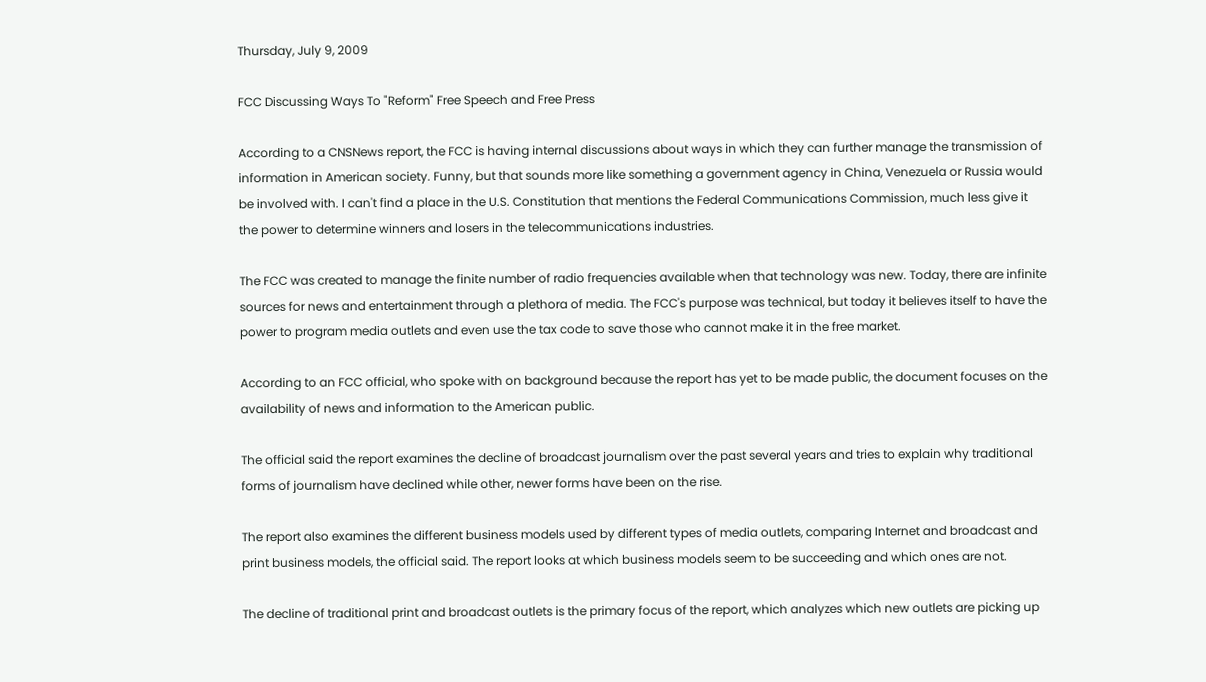Thursday, July 9, 2009

FCC Discussing Ways To "Reform" Free Speech and Free Press

According to a CNSNews report, the FCC is having internal discussions about ways in which they can further manage the transmission of information in American society. Funny, but that sounds more like something a government agency in China, Venezuela or Russia would be involved with. I can't find a place in the U.S. Constitution that mentions the Federal Communications Commission, much less give it the power to determine winners and losers in the telecommunications industries.

The FCC was created to manage the finite number of radio frequencies available when that technology was new. Today, there are infinite sources for news and entertainment through a plethora of media. The FCC's purpose was technical, but today it believes itself to have the power to program media outlets and even use the tax code to save those who cannot make it in the free market.

According to an FCC official, who spoke with on background because the report has yet to be made public, the document focuses on the availability of news and information to the American public.

The official said the report examines the decline of broadcast journalism over the past several years and tries to explain why traditional forms of journalism have declined while other, newer forms have been on the rise.

The report also examines the different business models used by different types of media outlets, comparing Internet and broadcast and print business models, the official said. The report looks at which business models seem to be succeeding and which ones are not.

The decline of traditional print and broadcast outlets is the primary focus of the report, which analyzes which new outlets are picking up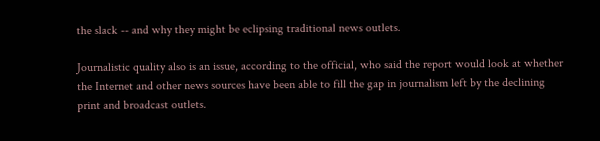the slack -- and why they might be eclipsing traditional news outlets.

Journalistic quality also is an issue, according to the official, who said the report would look at whether the Internet and other news sources have been able to fill the gap in journalism left by the declining print and broadcast outlets.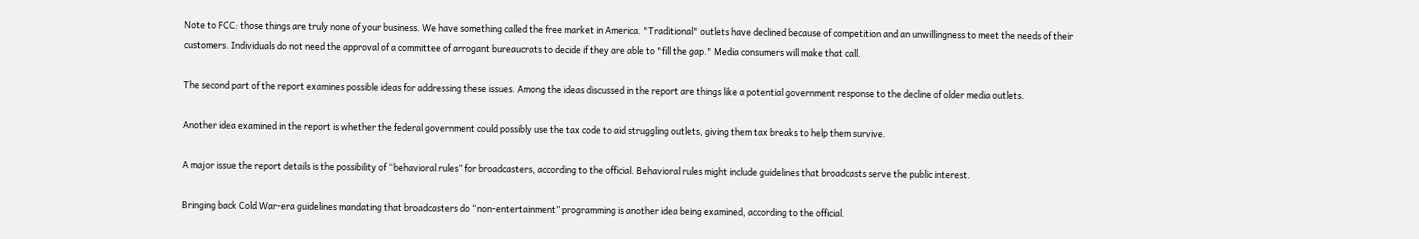Note to FCC: those things are truly none of your business. We have something called the free market in America. "Traditional" outlets have declined because of competition and an unwillingness to meet the needs of their customers. Individuals do not need the approval of a committee of arrogant bureaucrats to decide if they are able to "fill the gap." Media consumers will make that call.

The second part of the report examines possible ideas for addressing these issues. Among the ideas discussed in the report are things like a potential government response to the decline of older media outlets.

Another idea examined in the report is whether the federal government could possibly use the tax code to aid struggling outlets, giving them tax breaks to help them survive.

A major issue the report details is the possibility of “behavioral rules” for broadcasters, according to the official. Behavioral rules might include guidelines that broadcasts serve the public interest.

Bringing back Cold War-era guidelines mandating that broadcasters do “non-entertainment” programming is another idea being examined, according to the official.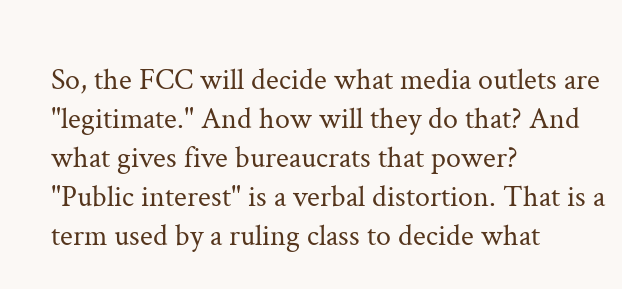So, the FCC will decide what media outlets are "legitimate." And how will they do that? And what gives five bureaucrats that power? "Public interest" is a verbal distortion. That is a term used by a ruling class to decide what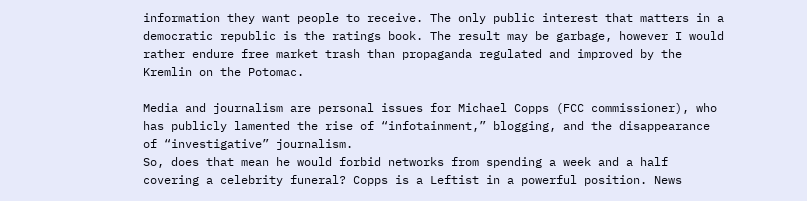information they want people to receive. The only public interest that matters in a democratic republic is the ratings book. The result may be garbage, however I would rather endure free market trash than propaganda regulated and improved by the Kremlin on the Potomac.

Media and journalism are personal issues for Michael Copps (FCC commissioner), who has publicly lamented the rise of “infotainment,” blogging, and the disappearance of “investigative” journalism.
So, does that mean he would forbid networks from spending a week and a half covering a celebrity funeral? Copps is a Leftist in a powerful position. News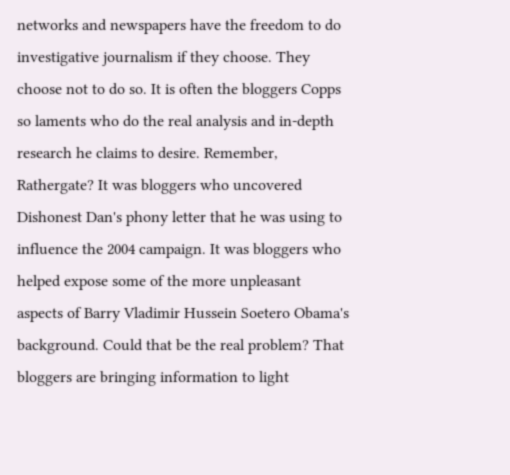networks and newspapers have the freedom to do investigative journalism if they choose. They choose not to do so. It is often the bloggers Copps so laments who do the real analysis and in-depth research he claims to desire. Remember, Rathergate? It was bloggers who uncovered Dishonest Dan's phony letter that he was using to influence the 2004 campaign. It was bloggers who helped expose some of the more unpleasant aspects of Barry Vladimir Hussein Soetero Obama's background. Could that be the real problem? That bloggers are bringing information to light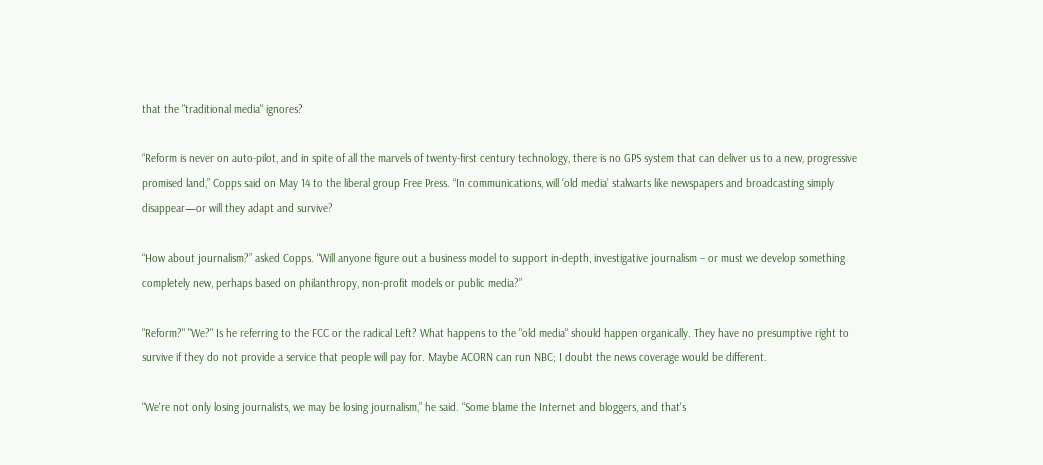that the "traditional media" ignores?

“Reform is never on auto-pilot, and in spite of all the marvels of twenty-first century technology, there is no GPS system that can deliver us to a new, progressive promised land,” Copps said on May 14 to the liberal group Free Press. “In communications, will ‘old media’ stalwarts like newspapers and broadcasting simply disappear—or will they adapt and survive?

“How about journalism?” asked Copps. “Will anyone figure out a business model to support in-depth, investigative journalism – or must we develop something completely new, perhaps based on philanthropy, non-profit models or public media?”

"Reform?" "We?" Is he referring to the FCC or the radical Left? What happens to the "old media" should happen organically. They have no presumptive right to survive if they do not provide a service that people will pay for. Maybe ACORN can run NBC; I doubt the news coverage would be different.

“We're not only losing journalists, we may be losing journalism,” he said. “Some blame the Internet and bloggers, and that's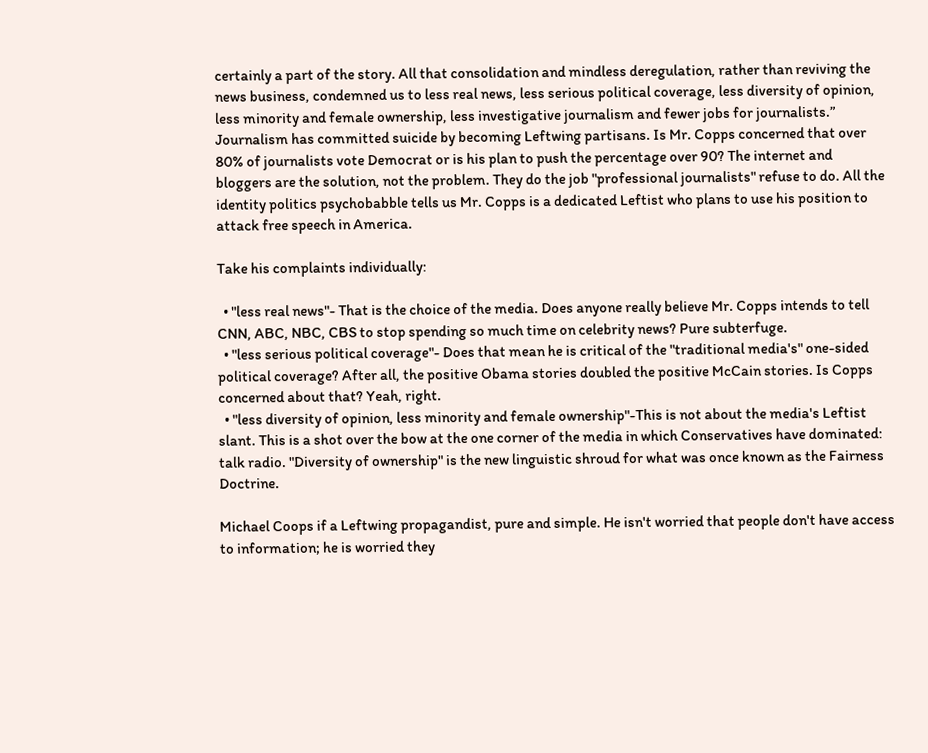certainly a part of the story. All that consolidation and mindless deregulation, rather than reviving the news business, condemned us to less real news, less serious political coverage, less diversity of opinion, less minority and female ownership, less investigative journalism and fewer jobs for journalists.”
Journalism has committed suicide by becoming Leftwing partisans. Is Mr. Copps concerned that over 80% of journalists vote Democrat or is his plan to push the percentage over 90? The internet and bloggers are the solution, not the problem. They do the job "professional journalists" refuse to do. All the identity politics psychobabble tells us Mr. Copps is a dedicated Leftist who plans to use his position to attack free speech in America.

Take his complaints individually:

  • "less real news"- That is the choice of the media. Does anyone really believe Mr. Copps intends to tell CNN, ABC, NBC, CBS to stop spending so much time on celebrity news? Pure subterfuge.
  • "less serious political coverage"- Does that mean he is critical of the "traditional media's" one-sided political coverage? After all, the positive Obama stories doubled the positive McCain stories. Is Copps concerned about that? Yeah, right.
  • "less diversity of opinion, less minority and female ownership"-This is not about the media's Leftist slant. This is a shot over the bow at the one corner of the media in which Conservatives have dominated: talk radio. "Diversity of ownership" is the new linguistic shroud for what was once known as the Fairness Doctrine.

Michael Coops if a Leftwing propagandist, pure and simple. He isn't worried that people don't have access to information; he is worried they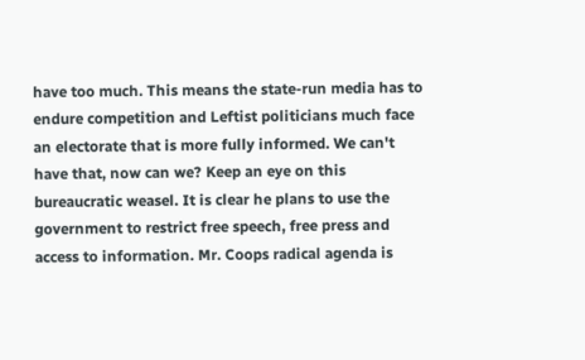have too much. This means the state-run media has to endure competition and Leftist politicians much face an electorate that is more fully informed. We can't have that, now can we? Keep an eye on this bureaucratic weasel. It is clear he plans to use the government to restrict free speech, free press and access to information. Mr. Coops radical agenda is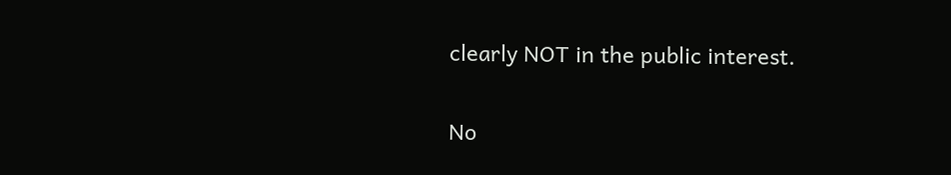clearly NOT in the public interest.

No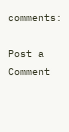comments:

Post a Comment